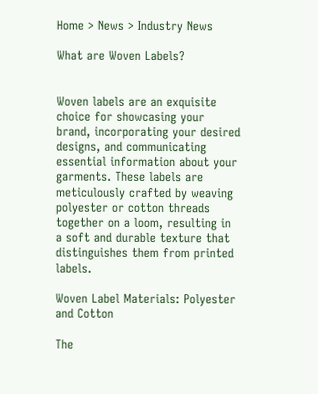Home > News > Industry News

What are Woven Labels?


Woven labels are an exquisite choice for showcasing your brand, incorporating your desired designs, and communicating essential information about your garments. These labels are meticulously crafted by weaving polyester or cotton threads together on a loom, resulting in a soft and durable texture that distinguishes them from printed labels.

Woven Label Materials: Polyester and Cotton

The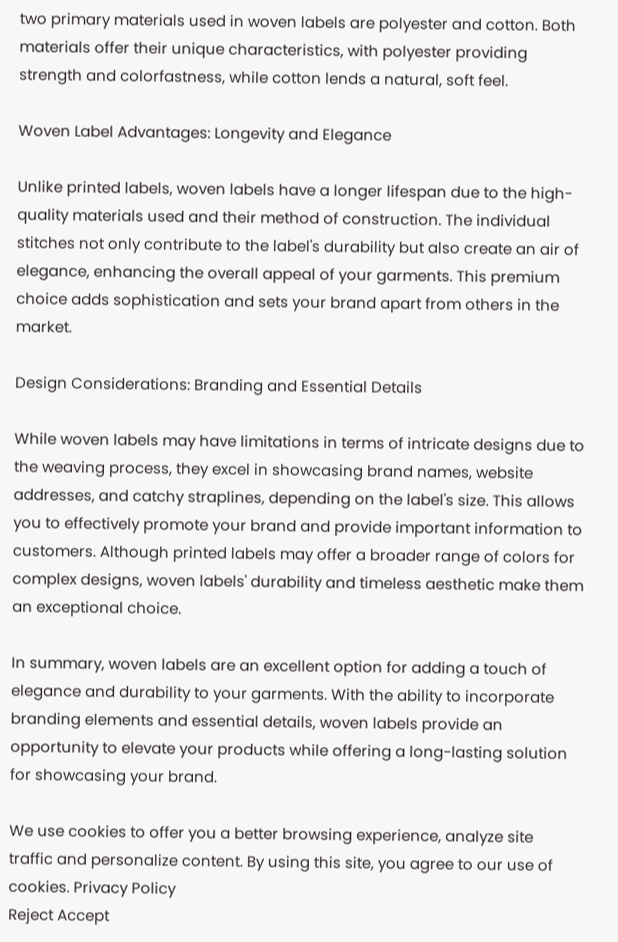two primary materials used in woven labels are polyester and cotton. Both materials offer their unique characteristics, with polyester providing strength and colorfastness, while cotton lends a natural, soft feel.

Woven Label Advantages: Longevity and Elegance

Unlike printed labels, woven labels have a longer lifespan due to the high-quality materials used and their method of construction. The individual stitches not only contribute to the label's durability but also create an air of elegance, enhancing the overall appeal of your garments. This premium choice adds sophistication and sets your brand apart from others in the market.

Design Considerations: Branding and Essential Details

While woven labels may have limitations in terms of intricate designs due to the weaving process, they excel in showcasing brand names, website addresses, and catchy straplines, depending on the label's size. This allows you to effectively promote your brand and provide important information to customers. Although printed labels may offer a broader range of colors for complex designs, woven labels' durability and timeless aesthetic make them an exceptional choice.

In summary, woven labels are an excellent option for adding a touch of elegance and durability to your garments. With the ability to incorporate branding elements and essential details, woven labels provide an opportunity to elevate your products while offering a long-lasting solution for showcasing your brand.

We use cookies to offer you a better browsing experience, analyze site traffic and personalize content. By using this site, you agree to our use of cookies. Privacy Policy
Reject Accept